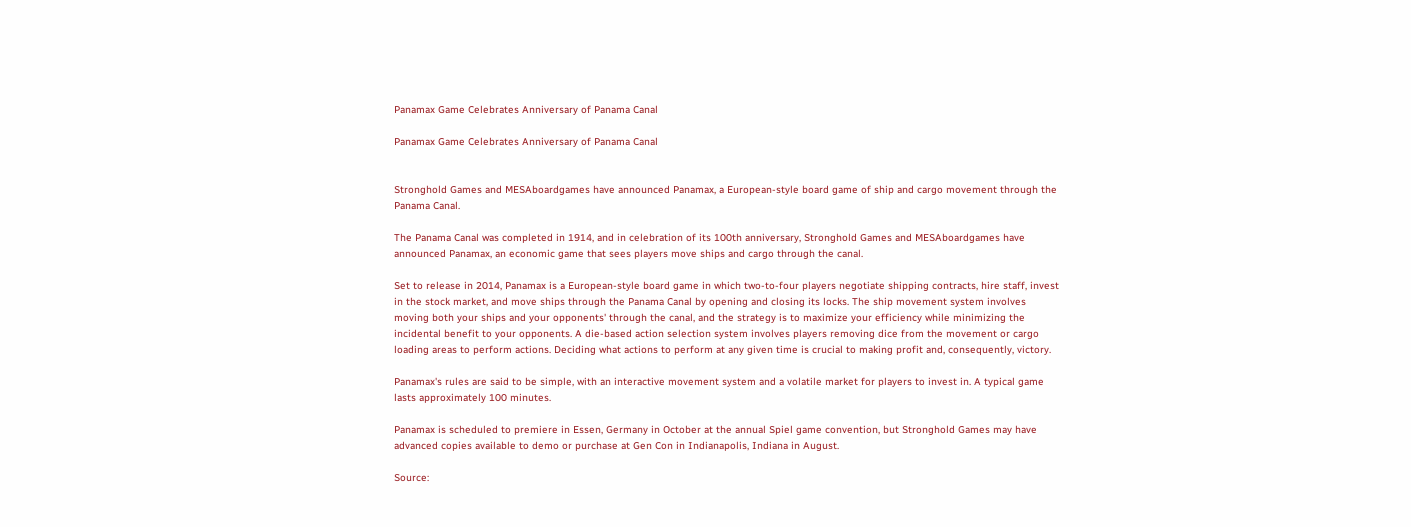Panamax Game Celebrates Anniversary of Panama Canal

Panamax Game Celebrates Anniversary of Panama Canal


Stronghold Games and MESAboardgames have announced Panamax, a European-style board game of ship and cargo movement through the Panama Canal.

The Panama Canal was completed in 1914, and in celebration of its 100th anniversary, Stronghold Games and MESAboardgames have announced Panamax, an economic game that sees players move ships and cargo through the canal.

Set to release in 2014, Panamax is a European-style board game in which two-to-four players negotiate shipping contracts, hire staff, invest in the stock market, and move ships through the Panama Canal by opening and closing its locks. The ship movement system involves moving both your ships and your opponents' through the canal, and the strategy is to maximize your efficiency while minimizing the incidental benefit to your opponents. A die-based action selection system involves players removing dice from the movement or cargo loading areas to perform actions. Deciding what actions to perform at any given time is crucial to making profit and, consequently, victory.

Panamax's rules are said to be simple, with an interactive movement system and a volatile market for players to invest in. A typical game lasts approximately 100 minutes.

Panamax is scheduled to premiere in Essen, Germany in October at the annual Spiel game convention, but Stronghold Games may have advanced copies available to demo or purchase at Gen Con in Indianapolis, Indiana in August.

Source: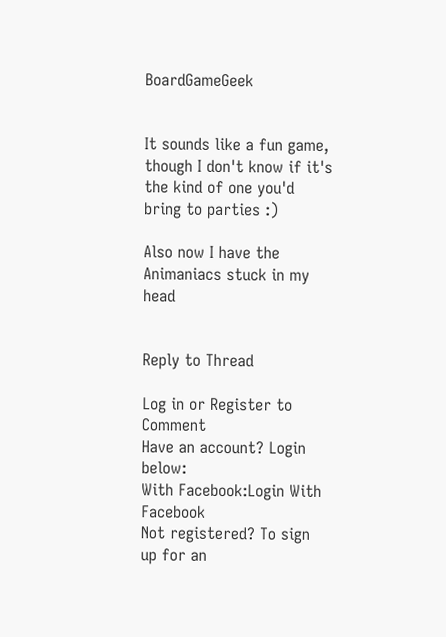BoardGameGeek


It sounds like a fun game, though I don't know if it's the kind of one you'd bring to parties :)

Also now I have the Animaniacs stuck in my head


Reply to Thread

Log in or Register to Comment
Have an account? Login below:
With Facebook:Login With Facebook
Not registered? To sign up for an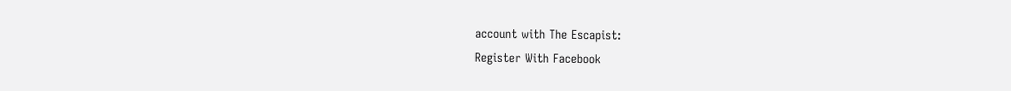account with The Escapist:
Register With Facebook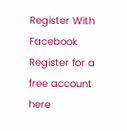Register With Facebook
Register for a free account here